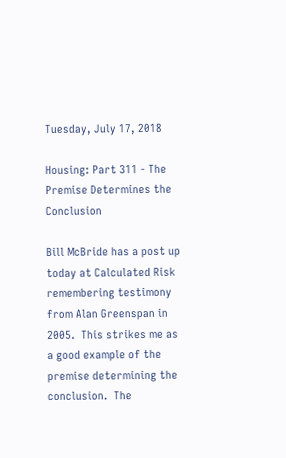Tuesday, July 17, 2018

Housing: Part 311 - The Premise Determines the Conclusion

Bill McBride has a post up today at Calculated Risk remembering testimony from Alan Greenspan in 2005.  This strikes me as a good example of the premise determining the conclusion.  The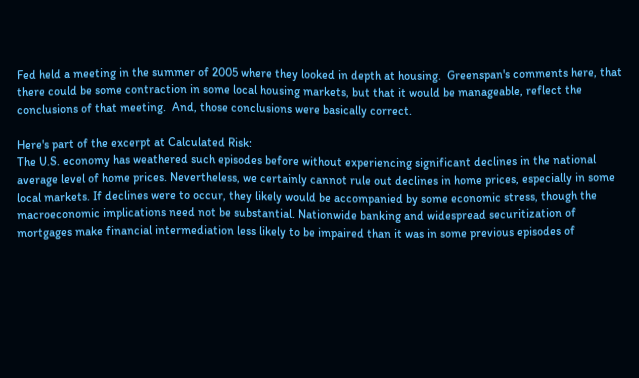Fed held a meeting in the summer of 2005 where they looked in depth at housing.  Greenspan's comments here, that there could be some contraction in some local housing markets, but that it would be manageable, reflect the conclusions of that meeting.  And, those conclusions were basically correct.

Here's part of the excerpt at Calculated Risk:
The U.S. economy has weathered such episodes before without experiencing significant declines in the national average level of home prices. Nevertheless, we certainly cannot rule out declines in home prices, especially in some local markets. If declines were to occur, they likely would be accompanied by some economic stress, though the macroeconomic implications need not be substantial. Nationwide banking and widespread securitization of mortgages make financial intermediation less likely to be impaired than it was in some previous episodes of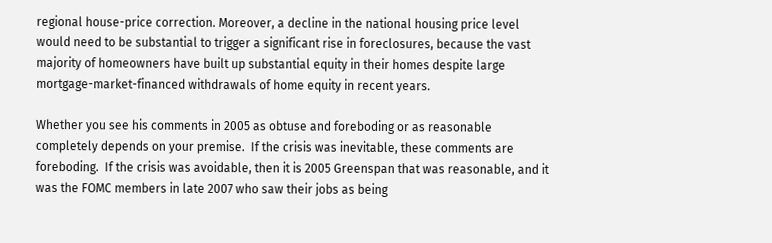regional house-price correction. Moreover, a decline in the national housing price level would need to be substantial to trigger a significant rise in foreclosures, because the vast majority of homeowners have built up substantial equity in their homes despite large mortgage-market-financed withdrawals of home equity in recent years.

Whether you see his comments in 2005 as obtuse and foreboding or as reasonable completely depends on your premise.  If the crisis was inevitable, these comments are foreboding.  If the crisis was avoidable, then it is 2005 Greenspan that was reasonable, and it was the FOMC members in late 2007 who saw their jobs as being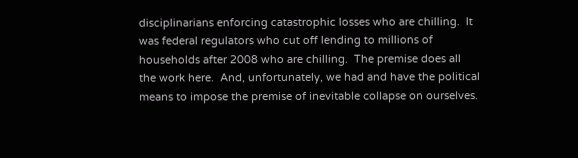disciplinarians enforcing catastrophic losses who are chilling.  It was federal regulators who cut off lending to millions of households after 2008 who are chilling.  The premise does all the work here.  And, unfortunately, we had and have the political means to impose the premise of inevitable collapse on ourselves.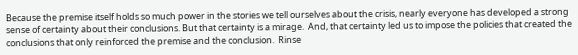Because the premise itself holds so much power in the stories we tell ourselves about the crisis, nearly everyone has developed a strong sense of certainty about their conclusions. But that certainty is a mirage.  And, that certainty led us to impose the policies that created the conclusions that only reinforced the premise and the conclusion.  Rinse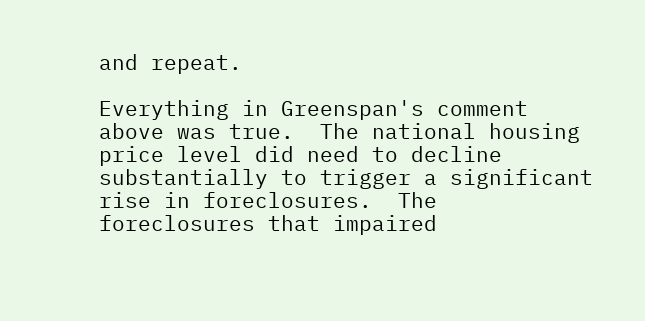and repeat.

Everything in Greenspan's comment above was true.  The national housing price level did need to decline substantially to trigger a significant rise in foreclosures.  The foreclosures that impaired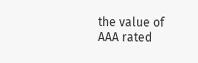the value of AAA rated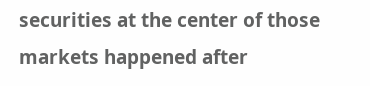securities at the center of those markets happened after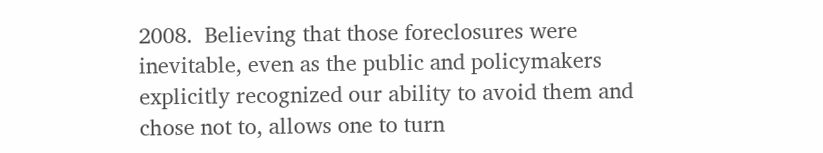2008.  Believing that those foreclosures were inevitable, even as the public and policymakers explicitly recognized our ability to avoid them and chose not to, allows one to turn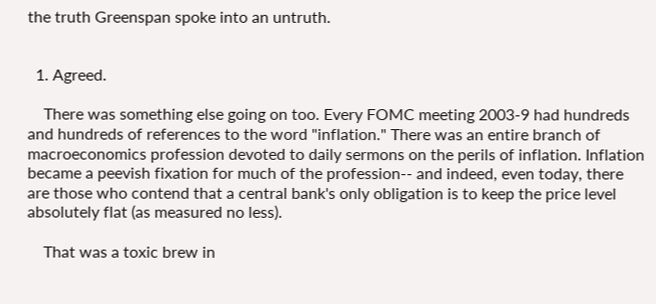the truth Greenspan spoke into an untruth.


  1. Agreed.

    There was something else going on too. Every FOMC meeting 2003-9 had hundreds and hundreds of references to the word "inflation." There was an entire branch of macroeconomics profession devoted to daily sermons on the perils of inflation. Inflation became a peevish fixation for much of the profession-- and indeed, even today, there are those who contend that a central bank's only obligation is to keep the price level absolutely flat (as measured no less).

    That was a toxic brew in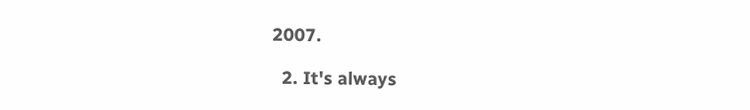2007.

  2. It's always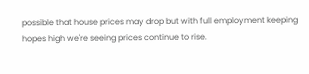possible that house prices may drop but with full employment keeping hopes high we're seeing prices continue to rise.